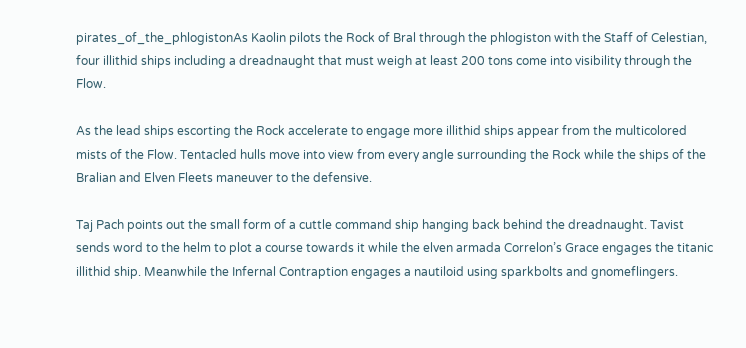pirates_of_the_phlogistonAs Kaolin pilots the Rock of Bral through the phlogiston with the Staff of Celestian, four illithid ships including a dreadnaught that must weigh at least 200 tons come into visibility through the Flow.

As the lead ships escorting the Rock accelerate to engage more illithid ships appear from the multicolored mists of the Flow. Tentacled hulls move into view from every angle surrounding the Rock while the ships of the Bralian and Elven Fleets maneuver to the defensive.

Taj Pach points out the small form of a cuttle command ship hanging back behind the dreadnaught. Tavist sends word to the helm to plot a course towards it while the elven armada Correlon’s Grace engages the titanic illithid ship. Meanwhile the Infernal Contraption engages a nautiloid using sparkbolts and gnomeflingers.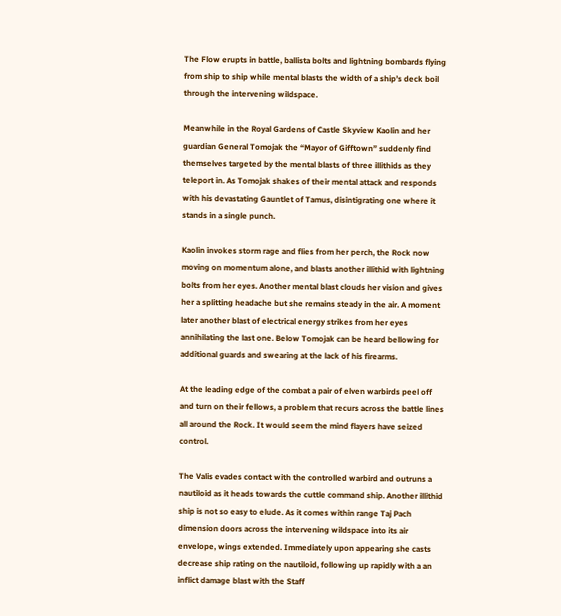The Flow erupts in battle, ballista bolts and lightning bombards flying from ship to ship while mental blasts the width of a ship’s deck boil through the intervening wildspace.

Meanwhile in the Royal Gardens of Castle Skyview Kaolin and her guardian General Tomojak the “Mayor of Gifftown” suddenly find themselves targeted by the mental blasts of three illithids as they teleport in. As Tomojak shakes of their mental attack and responds with his devastating Gauntlet of Tamus, disintigrating one where it stands in a single punch.

Kaolin invokes storm rage and flies from her perch, the Rock now moving on momentum alone, and blasts another illithid with lightning bolts from her eyes. Another mental blast clouds her vision and gives her a splitting headache but she remains steady in the air. A moment later another blast of electrical energy strikes from her eyes annihilating the last one. Below Tomojak can be heard bellowing for additional guards and swearing at the lack of his firearms.

At the leading edge of the combat a pair of elven warbirds peel off and turn on their fellows, a problem that recurs across the battle lines all around the Rock. It would seem the mind flayers have seized control.

The Valis evades contact with the controlled warbird and outruns a nautiloid as it heads towards the cuttle command ship. Another illithid ship is not so easy to elude. As it comes within range Taj Pach dimension doors across the intervening wildspace into its air envelope, wings extended. Immediately upon appearing she casts decrease ship rating on the nautiloid, following up rapidly with a an inflict damage blast with the Staff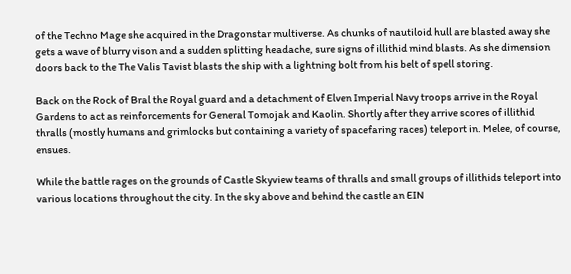of the Techno Mage she acquired in the Dragonstar multiverse. As chunks of nautiloid hull are blasted away she gets a wave of blurry vison and a sudden splitting headache, sure signs of illithid mind blasts. As she dimension doors back to the The Valis Tavist blasts the ship with a lightning bolt from his belt of spell storing.

Back on the Rock of Bral the Royal guard and a detachment of Elven Imperial Navy troops arrive in the Royal Gardens to act as reinforcements for General Tomojak and Kaolin. Shortly after they arrive scores of illithid thralls (mostly humans and grimlocks but containing a variety of spacefaring races) teleport in. Melee, of course, ensues.

While the battle rages on the grounds of Castle Skyview teams of thralls and small groups of illithids teleport into various locations throughout the city. In the sky above and behind the castle an EIN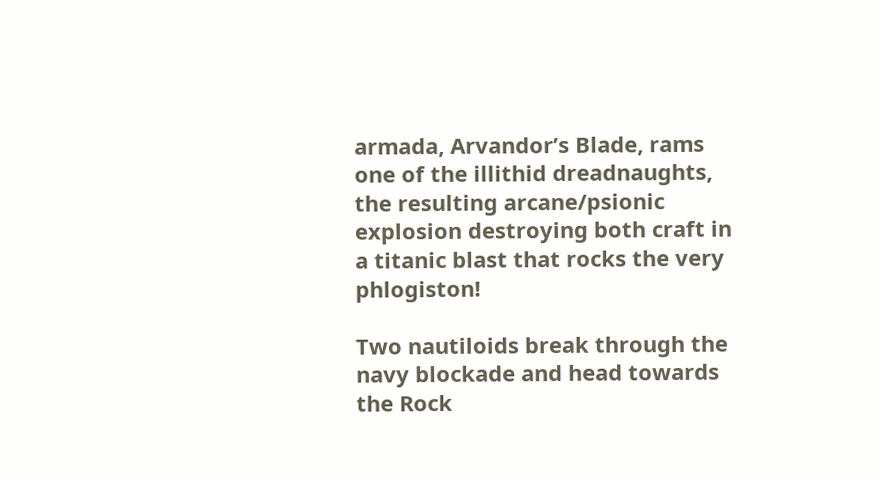armada, Arvandor’s Blade, rams one of the illithid dreadnaughts, the resulting arcane/psionic explosion destroying both craft in a titanic blast that rocks the very phlogiston!

Two nautiloids break through the navy blockade and head towards the Rock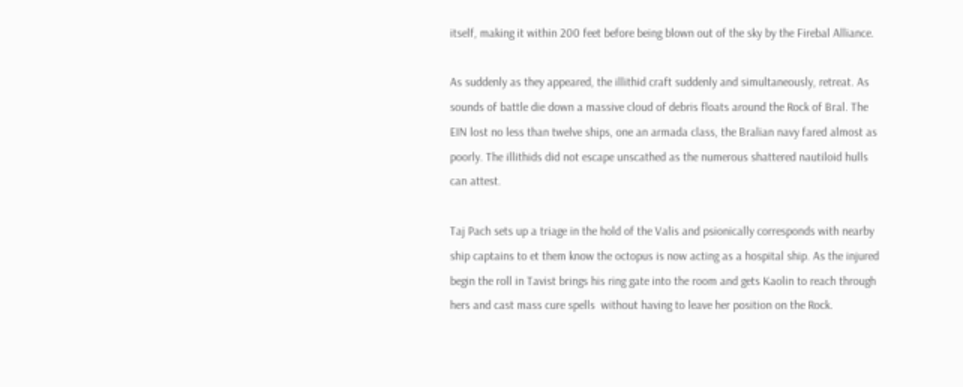itself, making it within 200 feet before being blown out of the sky by the Firebal Alliance.

As suddenly as they appeared, the illithid craft suddenly and simultaneously, retreat. As sounds of battle die down a massive cloud of debris floats around the Rock of Bral. The EIN lost no less than twelve ships, one an armada class, the Bralian navy fared almost as poorly. The illithids did not escape unscathed as the numerous shattered nautiloid hulls can attest.

Taj Pach sets up a triage in the hold of the Valis and psionically corresponds with nearby ship captains to et them know the octopus is now acting as a hospital ship. As the injured begin the roll in Tavist brings his ring gate into the room and gets Kaolin to reach through hers and cast mass cure spells  without having to leave her position on the Rock.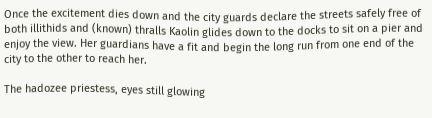Once the excitement dies down and the city guards declare the streets safely free of both illithids and (known) thralls Kaolin glides down to the docks to sit on a pier and enjoy the view. Her guardians have a fit and begin the long run from one end of the city to the other to reach her.

The hadozee priestess, eyes still glowing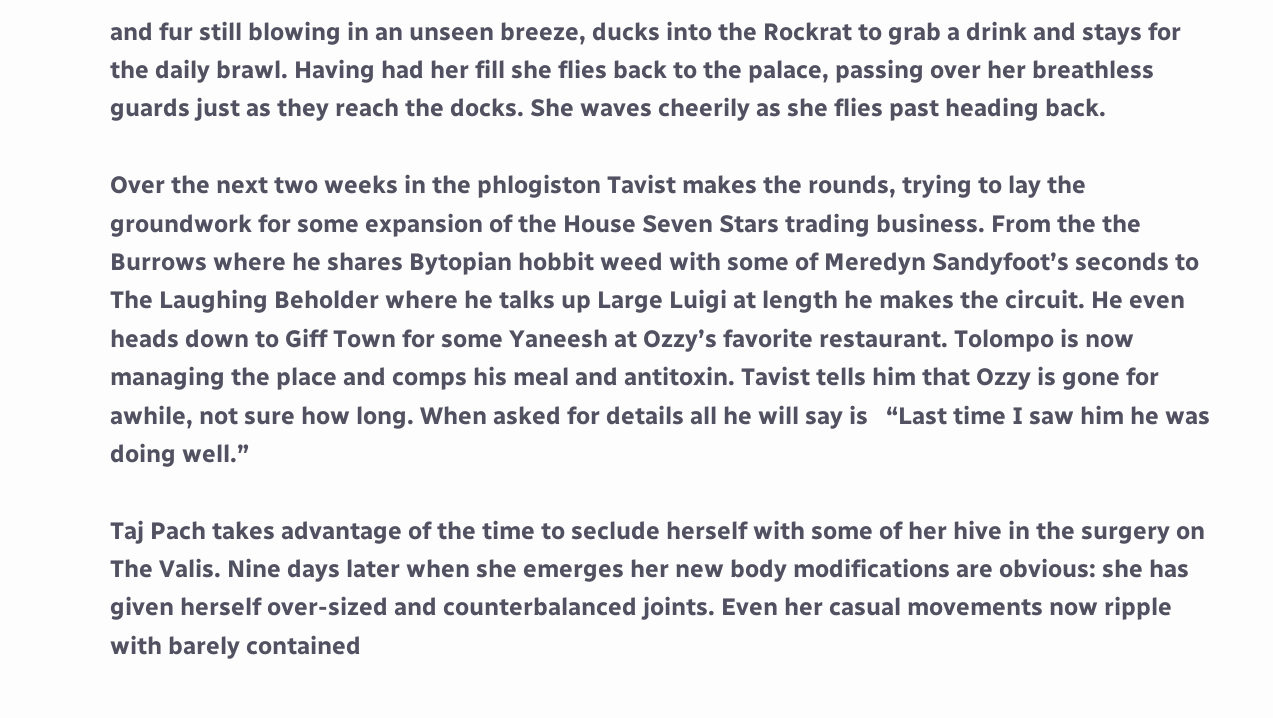and fur still blowing in an unseen breeze, ducks into the Rockrat to grab a drink and stays for the daily brawl. Having had her fill she flies back to the palace, passing over her breathless guards just as they reach the docks. She waves cheerily as she flies past heading back.

Over the next two weeks in the phlogiston Tavist makes the rounds, trying to lay the groundwork for some expansion of the House Seven Stars trading business. From the the Burrows where he shares Bytopian hobbit weed with some of Meredyn Sandyfoot’s seconds to The Laughing Beholder where he talks up Large Luigi at length he makes the circuit. He even heads down to Giff Town for some Yaneesh at Ozzy’s favorite restaurant. Tolompo is now managing the place and comps his meal and antitoxin. Tavist tells him that Ozzy is gone for awhile, not sure how long. When asked for details all he will say is   “Last time I saw him he was doing well.”

Taj Pach takes advantage of the time to seclude herself with some of her hive in the surgery on The Valis. Nine days later when she emerges her new body modifications are obvious: she has given herself over-sized and counterbalanced joints. Even her casual movements now ripple with barely contained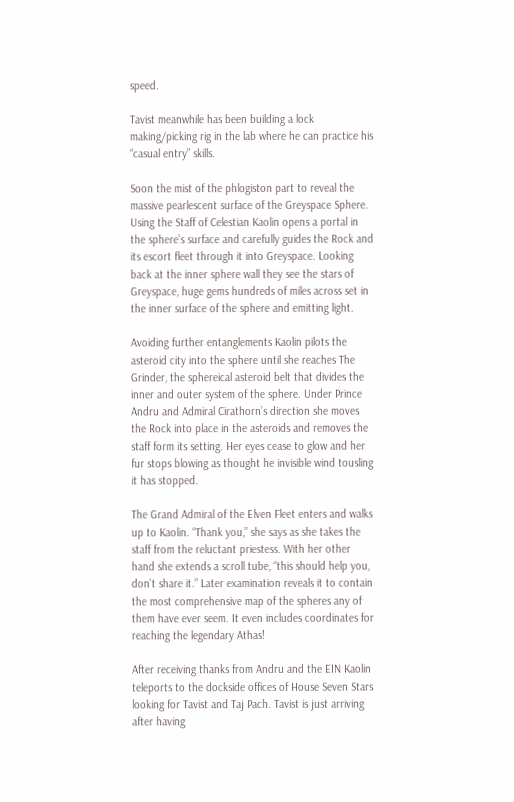speed.

Tavist meanwhile has been building a lock making/picking rig in the lab where he can practice his “casual entry” skills.

Soon the mist of the phlogiston part to reveal the massive pearlescent surface of the Greyspace Sphere. Using the Staff of Celestian Kaolin opens a portal in the sphere’s surface and carefully guides the Rock and its escort fleet through it into Greyspace. Looking back at the inner sphere wall they see the stars of Greyspace, huge gems hundreds of miles across set in the inner surface of the sphere and emitting light.

Avoiding further entanglements Kaolin pilots the asteroid city into the sphere until she reaches The Grinder, the sphereical asteroid belt that divides the inner and outer system of the sphere. Under Prince Andru and Admiral Cirathorn’s direction she moves the Rock into place in the asteroids and removes the staff form its setting. Her eyes cease to glow and her fur stops blowing as thought he invisible wind tousling it has stopped.

The Grand Admiral of the Elven Fleet enters and walks up to Kaolin. “Thank you,” she says as she takes the staff from the reluctant priestess. With her other hand she extends a scroll tube, “this should help you, don’t share it.” Later examination reveals it to contain the most comprehensive map of the spheres any of them have ever seem. It even includes coordinates for reaching the legendary Athas!

After receiving thanks from Andru and the EIN Kaolin teleports to the dockside offices of House Seven Stars looking for Tavist and Taj Pach. Tavist is just arriving after having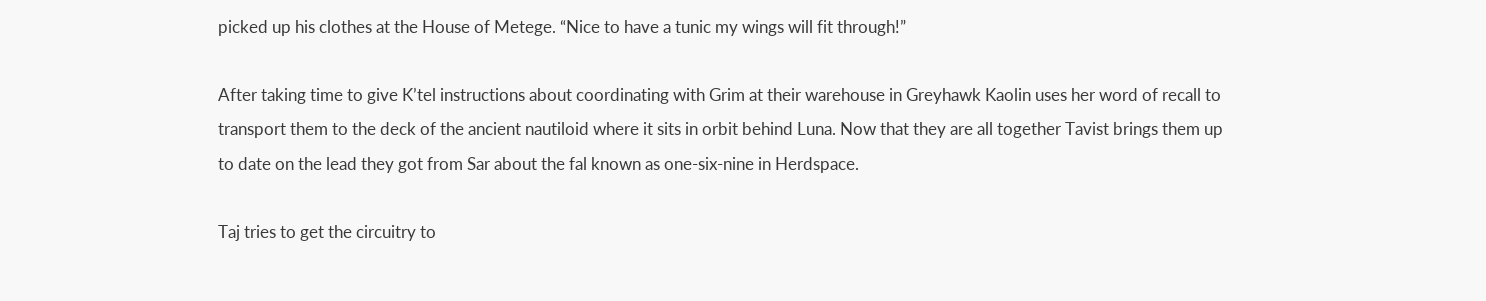picked up his clothes at the House of Metege. “Nice to have a tunic my wings will fit through!”

After taking time to give K’tel instructions about coordinating with Grim at their warehouse in Greyhawk Kaolin uses her word of recall to transport them to the deck of the ancient nautiloid where it sits in orbit behind Luna. Now that they are all together Tavist brings them up to date on the lead they got from Sar about the fal known as one-six-nine in Herdspace.

Taj tries to get the circuitry to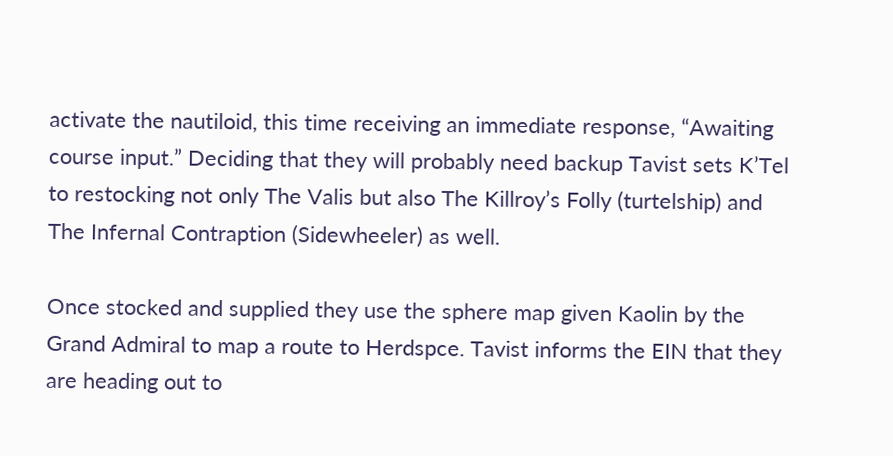activate the nautiloid, this time receiving an immediate response, “Awaiting course input.” Deciding that they will probably need backup Tavist sets K’Tel to restocking not only The Valis but also The Killroy’s Folly (turtelship) and The Infernal Contraption (Sidewheeler) as well.

Once stocked and supplied they use the sphere map given Kaolin by the Grand Admiral to map a route to Herdspce. Tavist informs the EIN that they are heading out to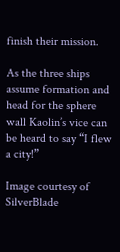finish their mission.

As the three ships assume formation and head for the sphere wall Kaolin’s vice can be heard to say “I flew a city!”

Image courtesy of SilverBlade